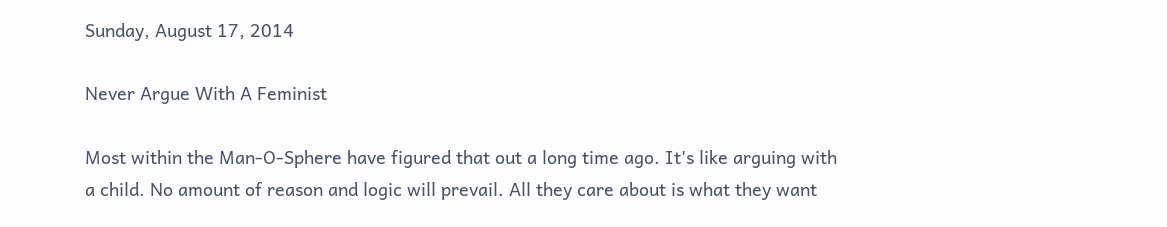Sunday, August 17, 2014

Never Argue With A Feminist

Most within the Man-O-Sphere have figured that out a long time ago. It's like arguing with a child. No amount of reason and logic will prevail. All they care about is what they want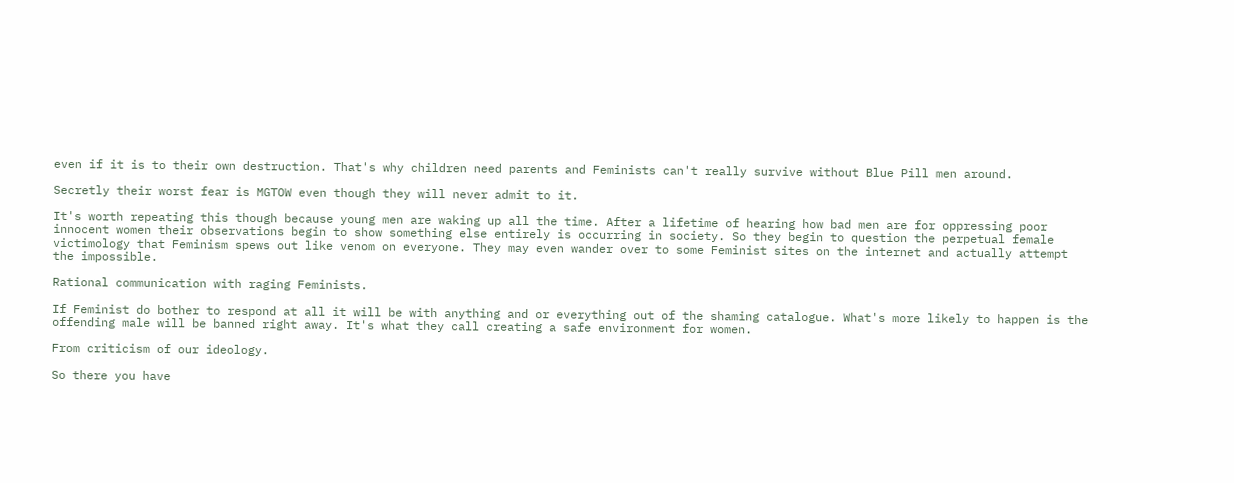even if it is to their own destruction. That's why children need parents and Feminists can't really survive without Blue Pill men around.

Secretly their worst fear is MGTOW even though they will never admit to it.

It's worth repeating this though because young men are waking up all the time. After a lifetime of hearing how bad men are for oppressing poor innocent women their observations begin to show something else entirely is occurring in society. So they begin to question the perpetual female victimology that Feminism spews out like venom on everyone. They may even wander over to some Feminist sites on the internet and actually attempt the impossible.

Rational communication with raging Feminists.

If Feminist do bother to respond at all it will be with anything and or everything out of the shaming catalogue. What's more likely to happen is the offending male will be banned right away. It's what they call creating a safe environment for women.

From criticism of our ideology.

So there you have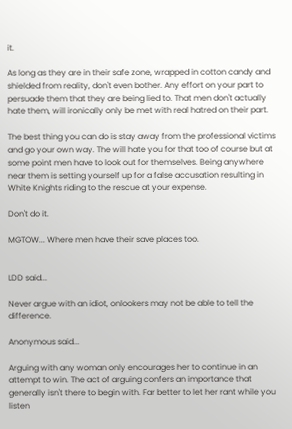it.

As long as they are in their safe zone, wrapped in cotton candy and shielded from reality, don't even bother. Any effort on your part to persuade them that they are being lied to. That men don't actually hate them, will ironically only be met with real hatred on their part.

The best thing you can do is stay away from the professional victims and go your own way. The will hate you for that too of course but at some point men have to look out for themselves. Being anywhere near them is setting yourself up for a false accusation resulting in White Knights riding to the rescue at your expense.

Don't do it.

MGTOW... Where men have their save places too.


LDD said...

Never argue with an idiot, onlookers may not be able to tell the difference.

Anonymous said...

Arguing with any woman only encourages her to continue in an attempt to win. The act of arguing confers an importance that generally isn't there to begin with. Far better to let her rant while you listen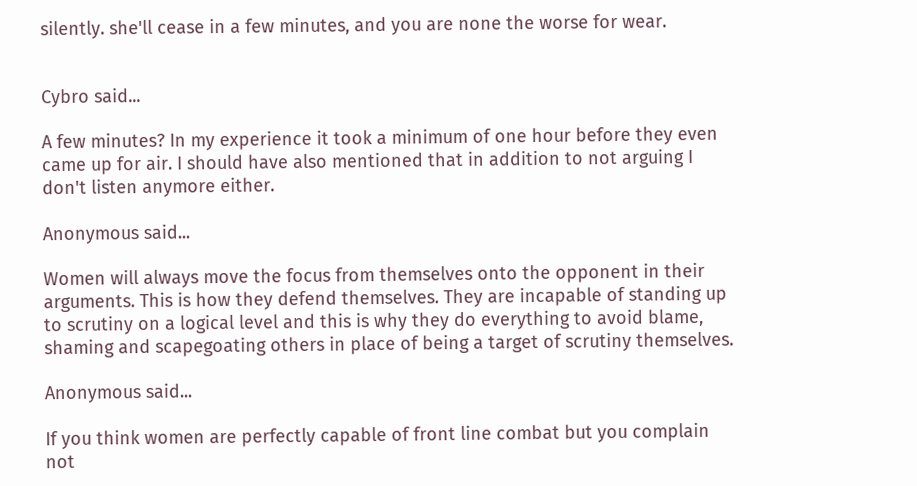silently. she'll cease in a few minutes, and you are none the worse for wear.


Cybro said...

A few minutes? In my experience it took a minimum of one hour before they even came up for air. I should have also mentioned that in addition to not arguing I don't listen anymore either.

Anonymous said...

Women will always move the focus from themselves onto the opponent in their arguments. This is how they defend themselves. They are incapable of standing up to scrutiny on a logical level and this is why they do everything to avoid blame, shaming and scapegoating others in place of being a target of scrutiny themselves.

Anonymous said...

If you think women are perfectly capable of front line combat but you complain not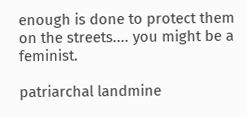enough is done to protect them on the streets.... you might be a feminist.

patriarchal landmine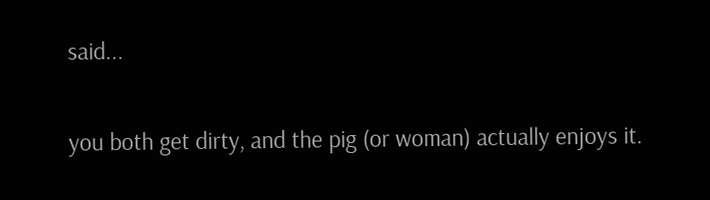said...

you both get dirty, and the pig (or woman) actually enjoys it.